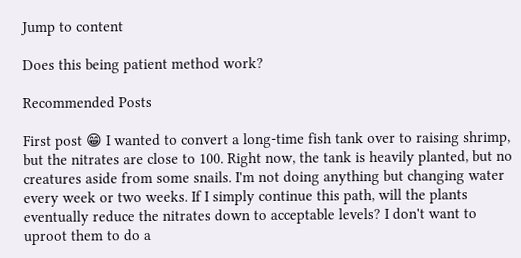Jump to content

Does this being patient method work?

Recommended Posts

First post 😁 I wanted to convert a long-time fish tank over to raising shrimp, but the nitrates are close to 100. Right now, the tank is heavily planted, but no creatures aside from some snails. I'm not doing anything but changing water every week or two weeks. If I simply continue this path, will the plants eventually reduce the nitrates down to acceptable levels? I don't want to uproot them to do a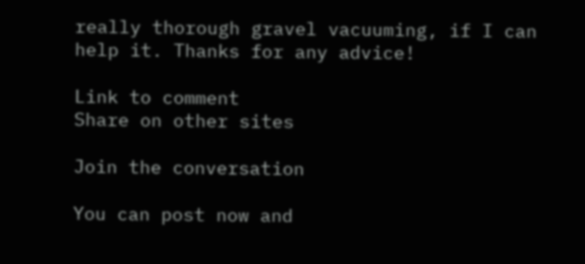really thorough gravel vacuuming, if I can help it. Thanks for any advice!

Link to comment
Share on other sites

Join the conversation

You can post now and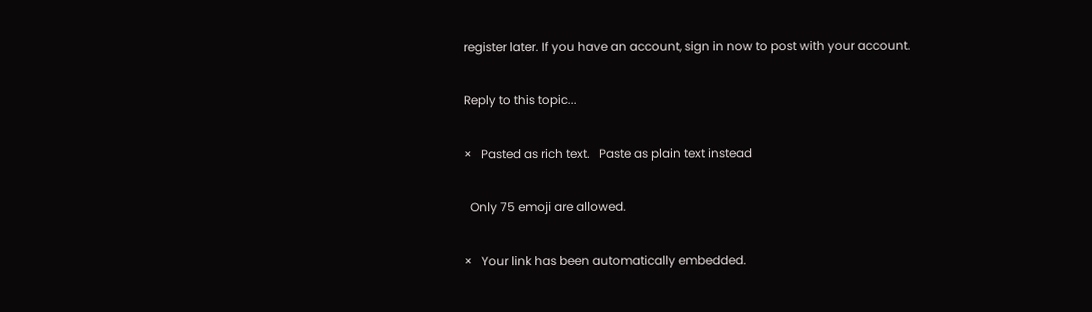register later. If you have an account, sign in now to post with your account.

Reply to this topic...

×   Pasted as rich text.   Paste as plain text instead

  Only 75 emoji are allowed.

×   Your link has been automatically embedded.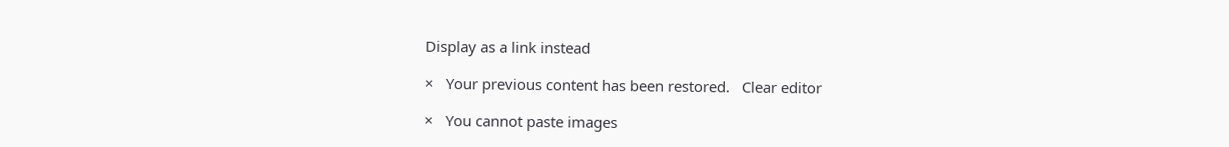Display as a link instead

×   Your previous content has been restored.   Clear editor

×   You cannot paste images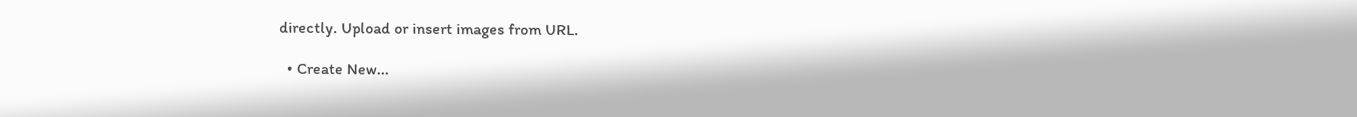directly. Upload or insert images from URL.

  • Create New...